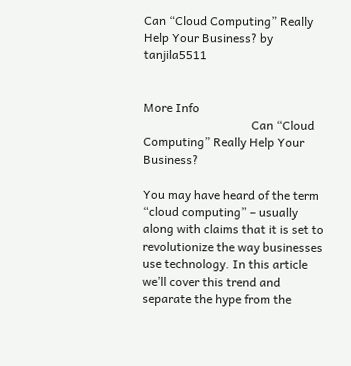Can “Cloud Computing” Really Help Your Business? by tanjila5511


More Info
                                    Can “Cloud Computing” Really Help Your Business?

You may have heard of the term “cloud computing” – usually along with claims that it is set to
revolutionize the way businesses use technology. In this article we’ll cover this trend and
separate the hype from the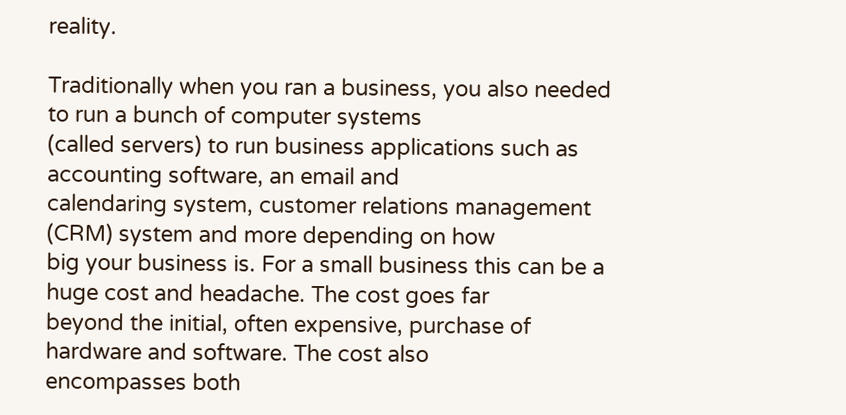reality.

Traditionally when you ran a business, you also needed to run a bunch of computer systems
(called servers) to run business applications such as accounting software, an email and
calendaring system, customer relations management (CRM) system and more depending on how
big your business is. For a small business this can be a huge cost and headache. The cost goes far
beyond the initial, often expensive, purchase of hardware and software. The cost also
encompasses both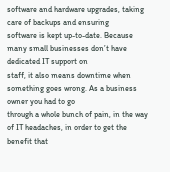software and hardware upgrades, taking care of backups and ensuring
software is kept up-to-date. Because many small businesses don’t have dedicated IT support on
staff, it also means downtime when something goes wrong. As a business owner you had to go
through a whole bunch of pain, in the way of IT headaches, in order to get the benefit that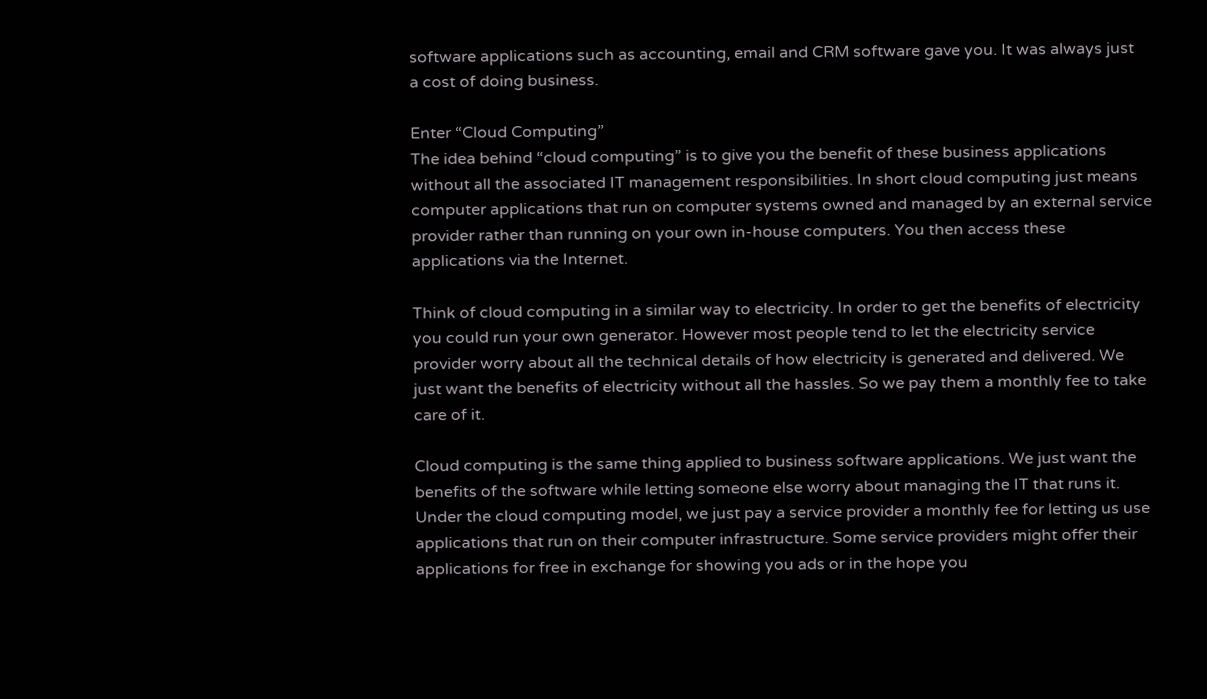software applications such as accounting, email and CRM software gave you. It was always just
a cost of doing business.

Enter “Cloud Computing”
The idea behind “cloud computing” is to give you the benefit of these business applications
without all the associated IT management responsibilities. In short cloud computing just means
computer applications that run on computer systems owned and managed by an external service
provider rather than running on your own in-house computers. You then access these
applications via the Internet.

Think of cloud computing in a similar way to electricity. In order to get the benefits of electricity
you could run your own generator. However most people tend to let the electricity service
provider worry about all the technical details of how electricity is generated and delivered. We
just want the benefits of electricity without all the hassles. So we pay them a monthly fee to take
care of it.

Cloud computing is the same thing applied to business software applications. We just want the
benefits of the software while letting someone else worry about managing the IT that runs it.
Under the cloud computing model, we just pay a service provider a monthly fee for letting us use
applications that run on their computer infrastructure. Some service providers might offer their
applications for free in exchange for showing you ads or in the hope you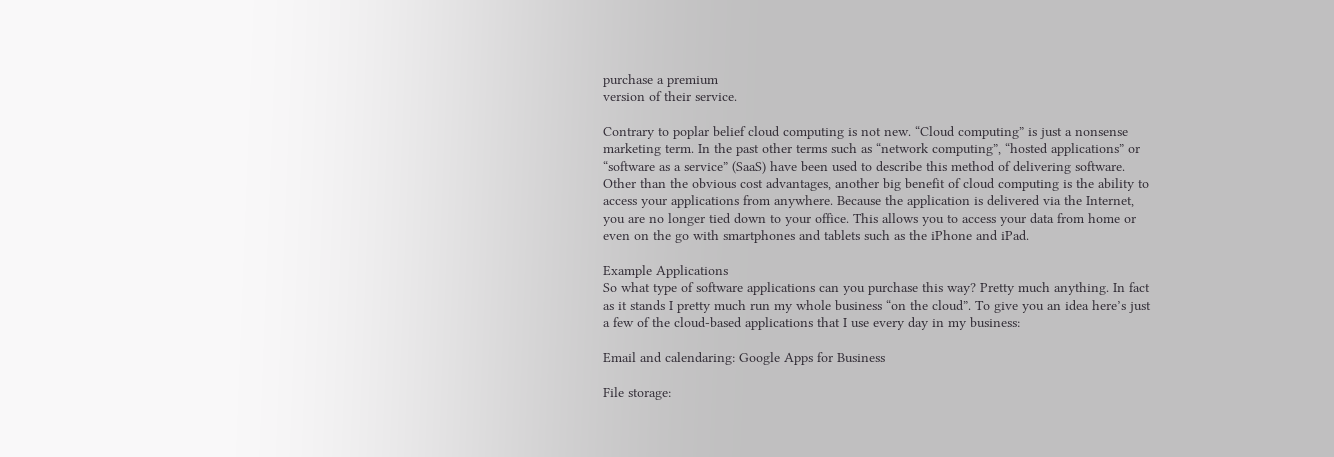purchase a premium
version of their service.

Contrary to poplar belief cloud computing is not new. “Cloud computing” is just a nonsense
marketing term. In the past other terms such as “network computing”, “hosted applications” or
“software as a service” (SaaS) have been used to describe this method of delivering software.
Other than the obvious cost advantages, another big benefit of cloud computing is the ability to
access your applications from anywhere. Because the application is delivered via the Internet,
you are no longer tied down to your office. This allows you to access your data from home or
even on the go with smartphones and tablets such as the iPhone and iPad.

Example Applications
So what type of software applications can you purchase this way? Pretty much anything. In fact
as it stands I pretty much run my whole business “on the cloud”. To give you an idea here’s just
a few of the cloud-based applications that I use every day in my business:

Email and calendaring: Google Apps for Business

File storage: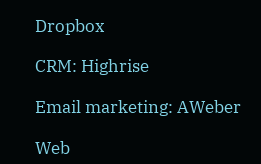Dropbox

CRM: Highrise

Email marketing: AWeber

Web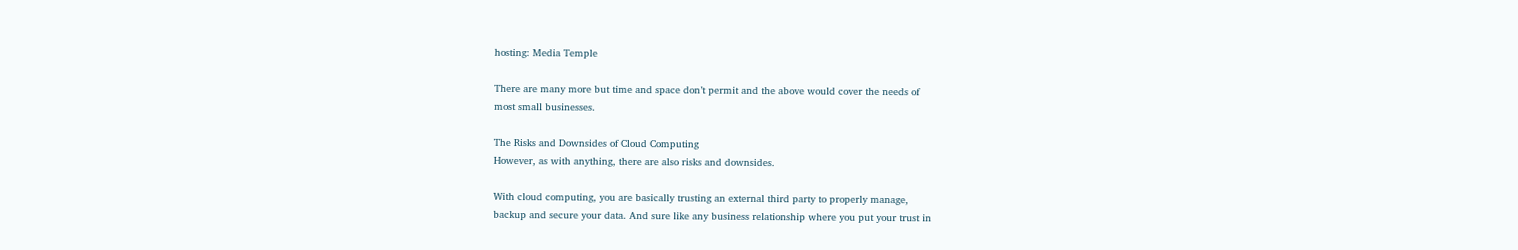hosting: Media Temple

There are many more but time and space don’t permit and the above would cover the needs of
most small businesses.

The Risks and Downsides of Cloud Computing
However, as with anything, there are also risks and downsides.

With cloud computing, you are basically trusting an external third party to properly manage,
backup and secure your data. And sure like any business relationship where you put your trust in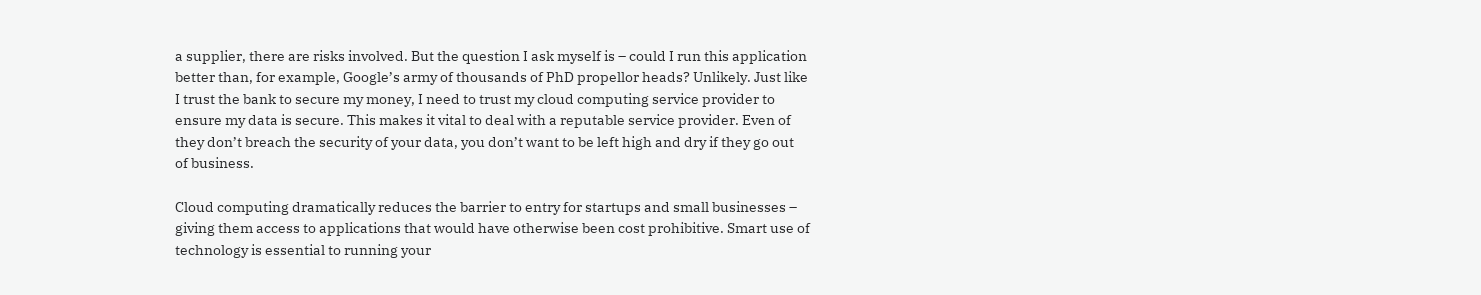a supplier, there are risks involved. But the question I ask myself is – could I run this application
better than, for example, Google’s army of thousands of PhD propellor heads? Unlikely. Just like
I trust the bank to secure my money, I need to trust my cloud computing service provider to
ensure my data is secure. This makes it vital to deal with a reputable service provider. Even of
they don’t breach the security of your data, you don’t want to be left high and dry if they go out
of business.

Cloud computing dramatically reduces the barrier to entry for startups and small businesses –
giving them access to applications that would have otherwise been cost prohibitive. Smart use of
technology is essential to running your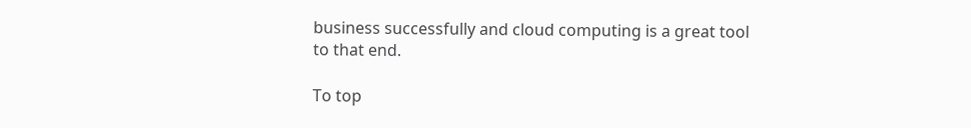business successfully and cloud computing is a great tool
to that end.

To top